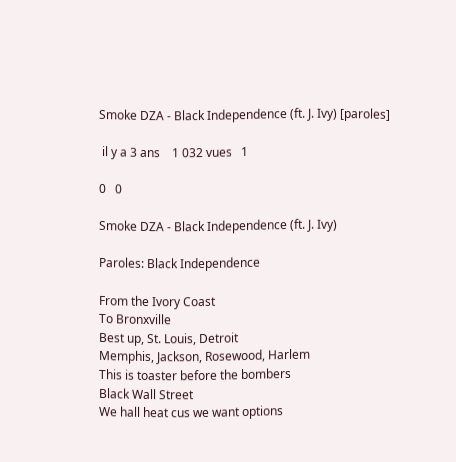Smoke DZA - Black Independence (ft. J. Ivy) [paroles]

 il y a 3 ans    1 032 vues   1

0   0

Smoke DZA - Black Independence (ft. J. Ivy)

Paroles: Black Independence

From the Ivory Coast
To Bronxville
Best up, St. Louis, Detroit
Memphis, Jackson, Rosewood, Harlem
This is toaster before the bombers
Black Wall Street
We hall heat cus we want options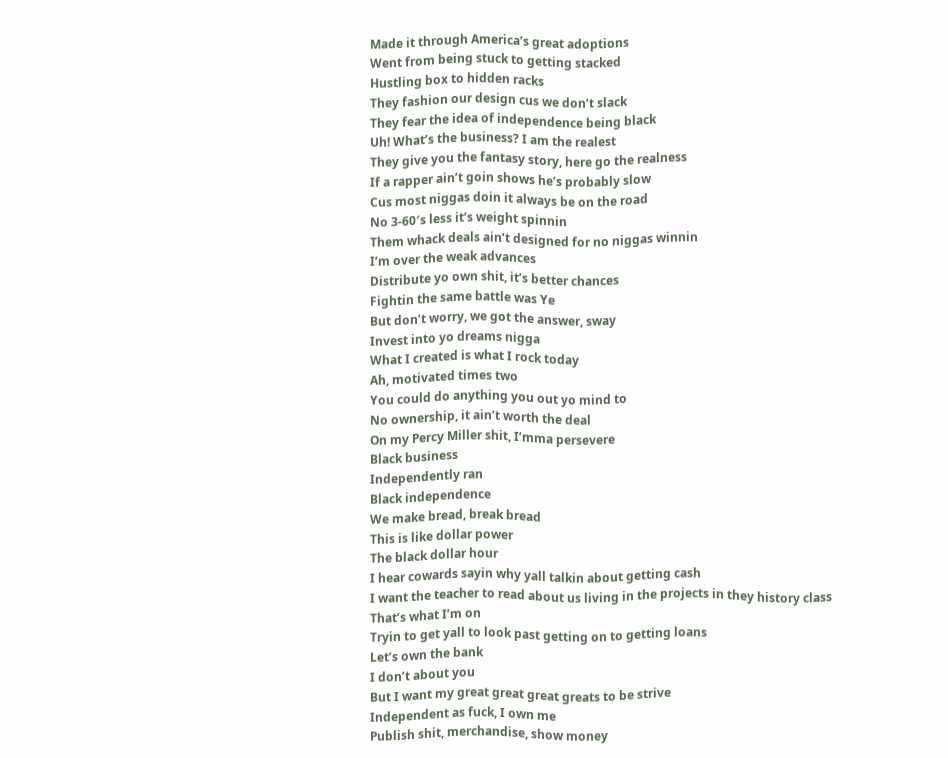Made it through America’s great adoptions
Went from being stuck to getting stacked
Hustling box to hidden racks
They fashion our design cus we don’t slack
They fear the idea of independence being black
Uh! What’s the business? I am the realest
They give you the fantasy story, here go the realness
If a rapper ain’t goin shows he’s probably slow
Cus most niggas doin it always be on the road
No 3-60′s less it’s weight spinnin
Them whack deals ain’t designed for no niggas winnin
I’m over the weak advances
Distribute yo own shit, it’s better chances
Fightin the same battle was Ye
But don’t worry, we got the answer, sway
Invest into yo dreams nigga
What I created is what I rock today
Ah, motivated times two
You could do anything you out yo mind to
No ownership, it ain’t worth the deal
On my Percy Miller shit, I’mma persevere
Black business
Independently ran
Black independence
We make bread, break bread
This is like dollar power
The black dollar hour
I hear cowards sayin why yall talkin about getting cash
I want the teacher to read about us living in the projects in they history class
That’s what I’m on
Tryin to get yall to look past getting on to getting loans
Let’s own the bank
I don’t about you
But I want my great great great greats to be strive
Independent as fuck, I own me
Publish shit, merchandise, show money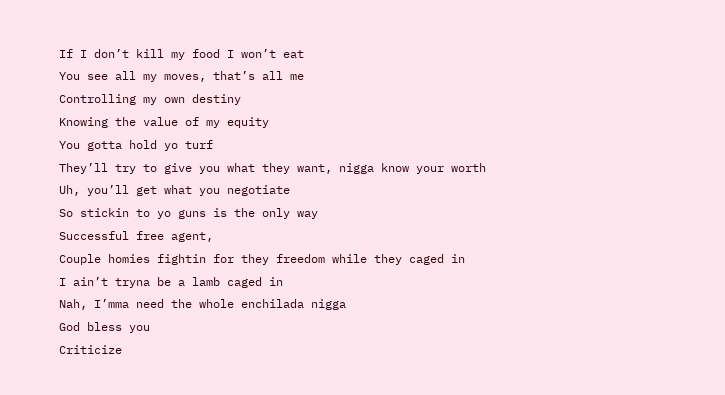If I don’t kill my food I won’t eat
You see all my moves, that’s all me
Controlling my own destiny
Knowing the value of my equity
You gotta hold yo turf
They’ll try to give you what they want, nigga know your worth
Uh, you’ll get what you negotiate
So stickin to yo guns is the only way
Successful free agent,
Couple homies fightin for they freedom while they caged in
I ain’t tryna be a lamb caged in
Nah, I’mma need the whole enchilada nigga
God bless you
Criticize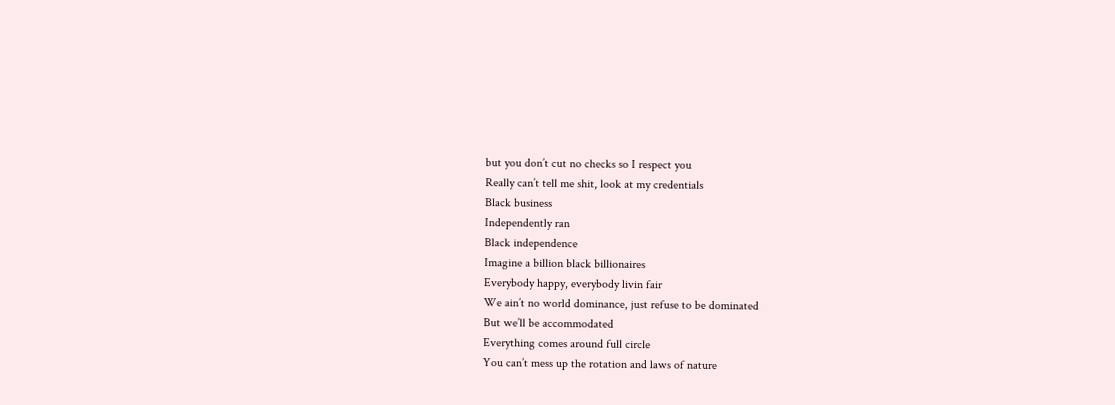but you don’t cut no checks so I respect you
Really can’t tell me shit, look at my credentials
Black business
Independently ran
Black independence
Imagine a billion black billionaires
Everybody happy, everybody livin fair
We ain’t no world dominance, just refuse to be dominated
But we’ll be accommodated
Everything comes around full circle
You can’t mess up the rotation and laws of nature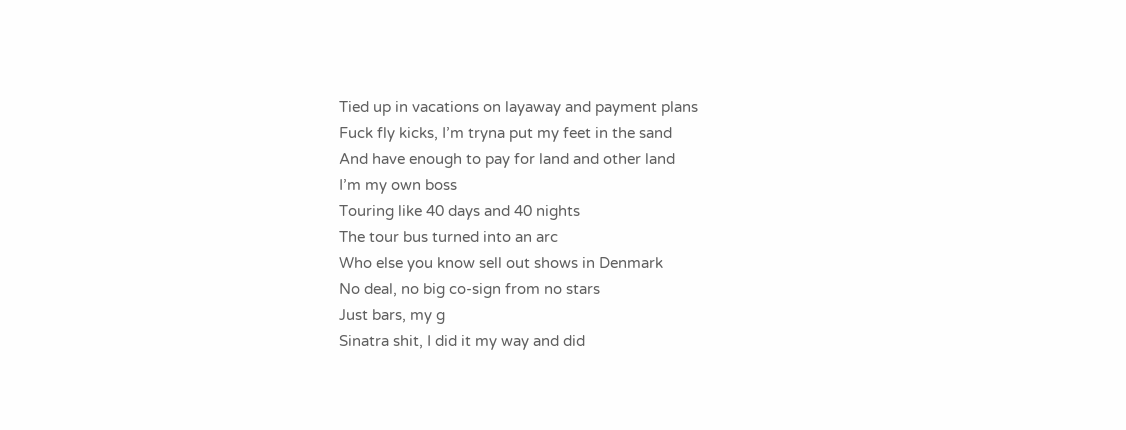Tied up in vacations on layaway and payment plans
Fuck fly kicks, I’m tryna put my feet in the sand
And have enough to pay for land and other land
I’m my own boss
Touring like 40 days and 40 nights
The tour bus turned into an arc
Who else you know sell out shows in Denmark
No deal, no big co-sign from no stars
Just bars, my g
Sinatra shit, I did it my way and did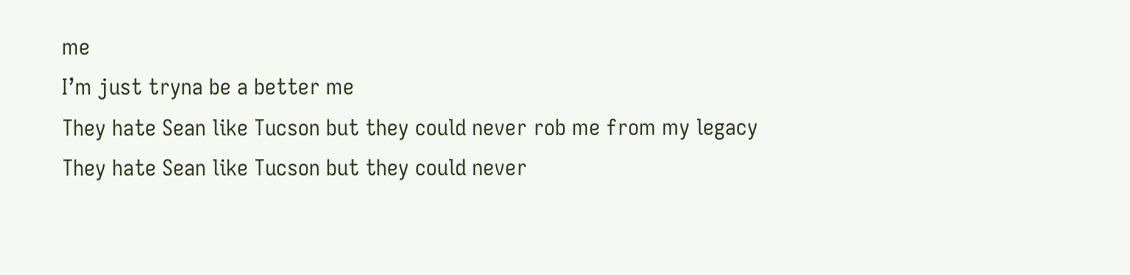me
I’m just tryna be a better me
They hate Sean like Tucson but they could never rob me from my legacy
They hate Sean like Tucson but they could never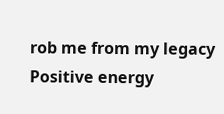rob me from my legacy
Positive energy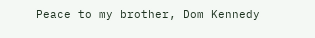Peace to my brother, Dom Kennedy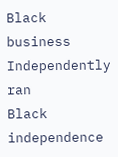Black business
Independently ran
Black independence